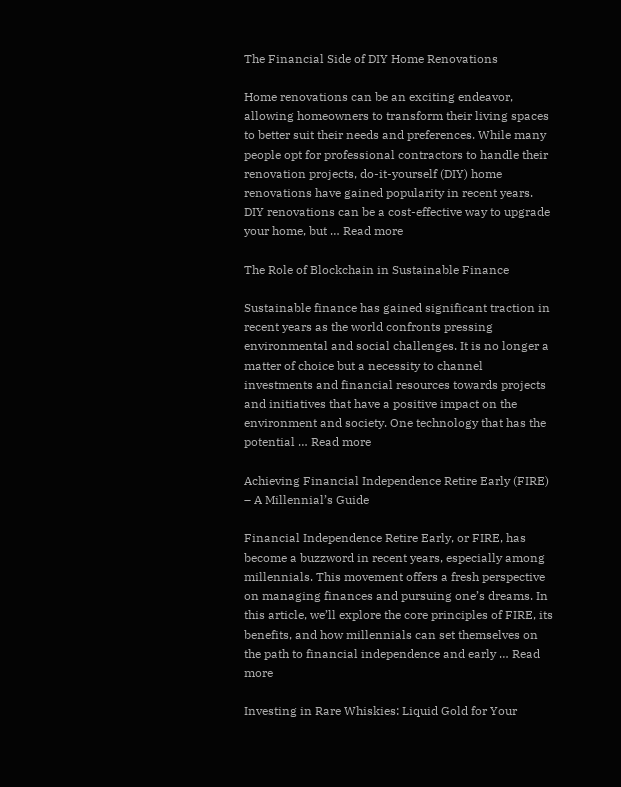The Financial Side of DIY Home Renovations

Home renovations can be an exciting endeavor, allowing homeowners to transform their living spaces to better suit their needs and preferences. While many people opt for professional contractors to handle their renovation projects, do-it-yourself (DIY) home renovations have gained popularity in recent years. DIY renovations can be a cost-effective way to upgrade your home, but … Read more

The Role of Blockchain in Sustainable Finance

Sustainable finance has gained significant traction in recent years as the world confronts pressing environmental and social challenges. It is no longer a matter of choice but a necessity to channel investments and financial resources towards projects and initiatives that have a positive impact on the environment and society. One technology that has the potential … Read more

Achieving Financial Independence Retire Early (FIRE) – A Millennial’s Guide

Financial Independence Retire Early, or FIRE, has become a buzzword in recent years, especially among millennials. This movement offers a fresh perspective on managing finances and pursuing one’s dreams. In this article, we’ll explore the core principles of FIRE, its benefits, and how millennials can set themselves on the path to financial independence and early … Read more

Investing in Rare Whiskies: Liquid Gold for Your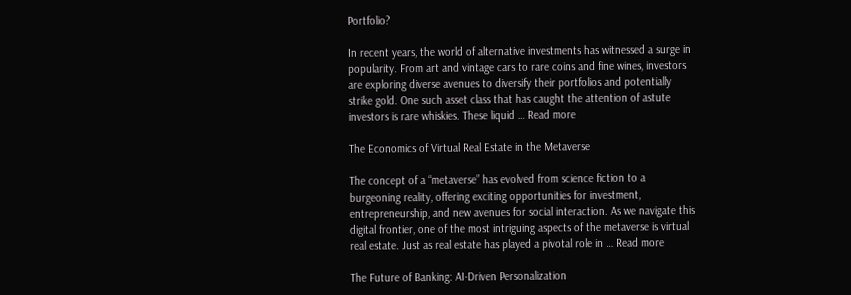Portfolio?

In recent years, the world of alternative investments has witnessed a surge in popularity. From art and vintage cars to rare coins and fine wines, investors are exploring diverse avenues to diversify their portfolios and potentially strike gold. One such asset class that has caught the attention of astute investors is rare whiskies. These liquid … Read more

The Economics of Virtual Real Estate in the Metaverse

The concept of a “metaverse” has evolved from science fiction to a burgeoning reality, offering exciting opportunities for investment, entrepreneurship, and new avenues for social interaction. As we navigate this digital frontier, one of the most intriguing aspects of the metaverse is virtual real estate. Just as real estate has played a pivotal role in … Read more

The Future of Banking: AI-Driven Personalization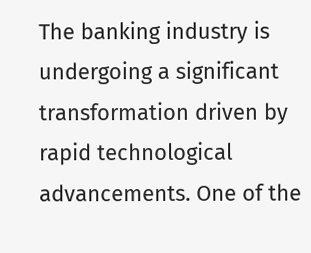The banking industry is undergoing a significant transformation driven by rapid technological advancements. One of the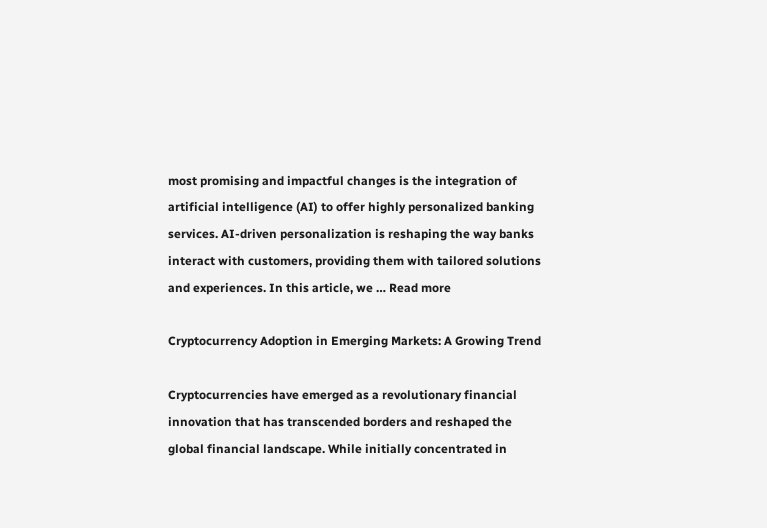most promising and impactful changes is the integration of artificial intelligence (AI) to offer highly personalized banking services. AI-driven personalization is reshaping the way banks interact with customers, providing them with tailored solutions and experiences. In this article, we … Read more

Cryptocurrency Adoption in Emerging Markets: A Growing Trend

Cryptocurrencies have emerged as a revolutionary financial innovation that has transcended borders and reshaped the global financial landscape. While initially concentrated in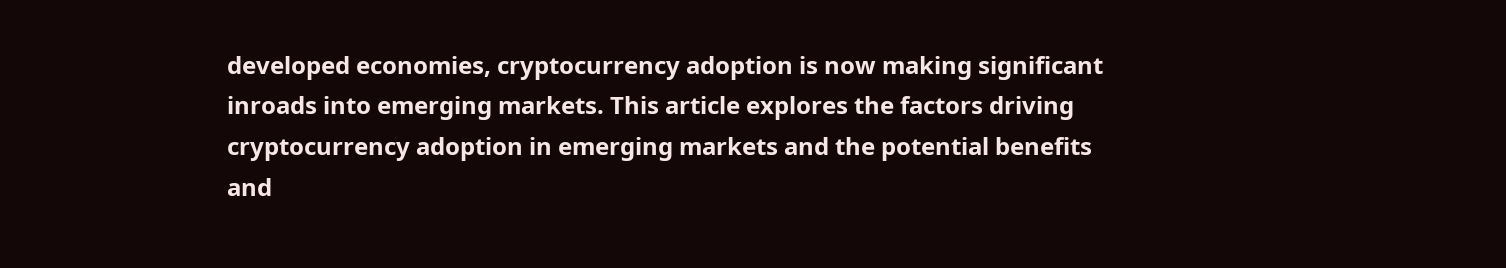developed economies, cryptocurrency adoption is now making significant inroads into emerging markets. This article explores the factors driving cryptocurrency adoption in emerging markets and the potential benefits and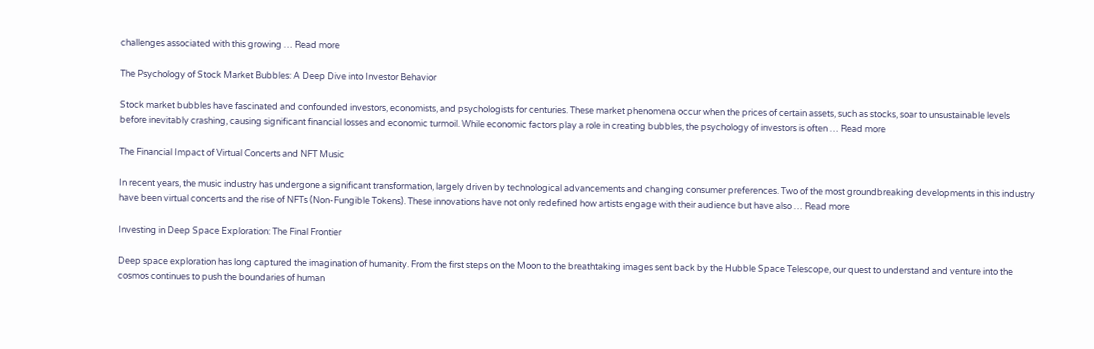challenges associated with this growing … Read more

The Psychology of Stock Market Bubbles: A Deep Dive into Investor Behavior

Stock market bubbles have fascinated and confounded investors, economists, and psychologists for centuries. These market phenomena occur when the prices of certain assets, such as stocks, soar to unsustainable levels before inevitably crashing, causing significant financial losses and economic turmoil. While economic factors play a role in creating bubbles, the psychology of investors is often … Read more

The Financial Impact of Virtual Concerts and NFT Music

In recent years, the music industry has undergone a significant transformation, largely driven by technological advancements and changing consumer preferences. Two of the most groundbreaking developments in this industry have been virtual concerts and the rise of NFTs (Non-Fungible Tokens). These innovations have not only redefined how artists engage with their audience but have also … Read more

Investing in Deep Space Exploration: The Final Frontier

Deep space exploration has long captured the imagination of humanity. From the first steps on the Moon to the breathtaking images sent back by the Hubble Space Telescope, our quest to understand and venture into the cosmos continues to push the boundaries of human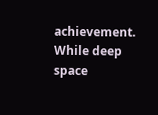achievement. While deep space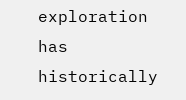exploration has historically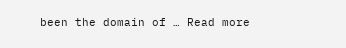been the domain of … Read more